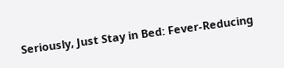Seriously, Just Stay in Bed: Fever-Reducing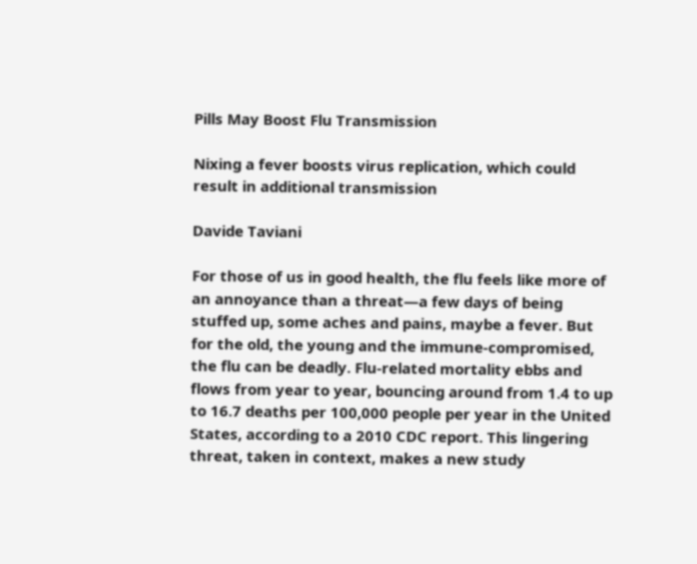Pills May Boost Flu Transmission

Nixing a fever boosts virus replication, which could result in additional transmission

Davide Taviani

For those of us in good health, the flu feels like more of an annoyance than a threat—a few days of being stuffed up, some aches and pains, maybe a fever. But for the old, the young and the immune-compromised, the flu can be deadly. Flu-related mortality ebbs and flows from year to year, bouncing around from 1.4 to up to 16.7 deaths per 100,000 people per year in the United States, according to a 2010 CDC report. This lingering threat, taken in context, makes a new study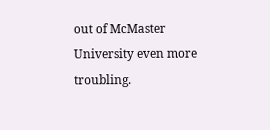out of McMaster University even more troubling.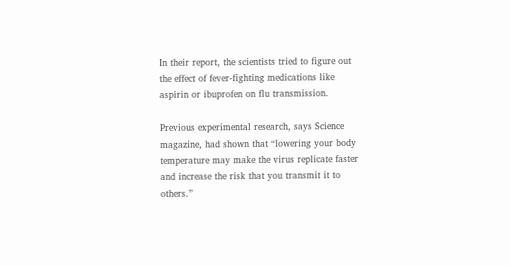In their report, the scientists tried to figure out the effect of fever-fighting medications like aspirin or ibuprofen on flu transmission.

Previous experimental research, says Science magazine, had shown that “lowering your body temperature may make the virus replicate faster and increase the risk that you transmit it to others.”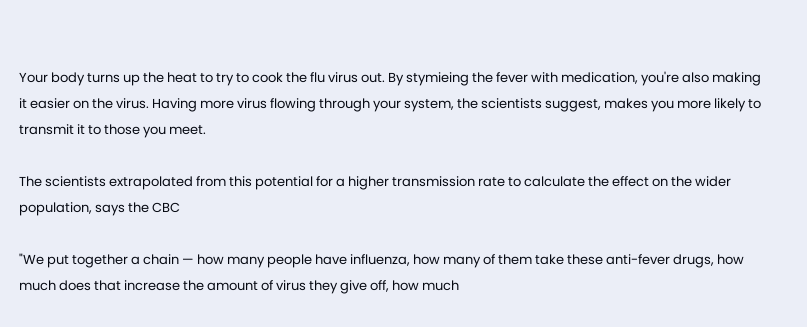Your body turns up the heat to try to cook the flu virus out. By stymieing the fever with medication, you're also making it easier on the virus. Having more virus flowing through your system, the scientists suggest, makes you more likely to transmit it to those you meet.

The scientists extrapolated from this potential for a higher transmission rate to calculate the effect on the wider population, says the CBC

"We put together a chain — how many people have influenza, how many of them take these anti-fever drugs, how much does that increase the amount of virus they give off, how much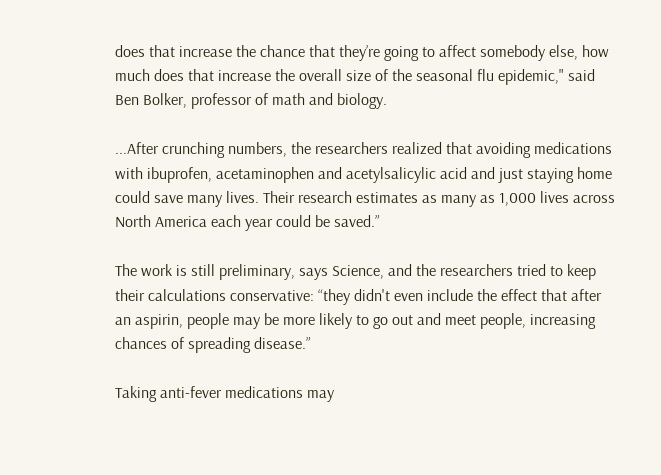does that increase the chance that they’re going to affect somebody else, how much does that increase the overall size of the seasonal flu epidemic," said Ben Bolker, professor of math and biology.

...After crunching numbers, the researchers realized that avoiding medications with ibuprofen, acetaminophen and acetylsalicylic acid and just staying home could save many lives. Their research estimates as many as 1,000 lives across North America each year could be saved.”

The work is still preliminary, says Science, and the researchers tried to keep their calculations conservative: “they didn't even include the effect that after an aspirin, people may be more likely to go out and meet people, increasing chances of spreading disease.”

Taking anti-fever medications may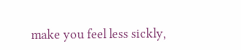make you feel less sickly,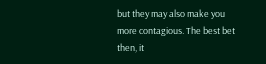but they may also make you more contagious. The best bet then, it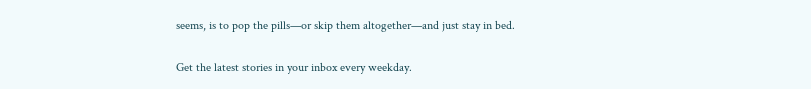seems, is to pop the pills—or skip them altogether—and just stay in bed.

Get the latest stories in your inbox every weekday.